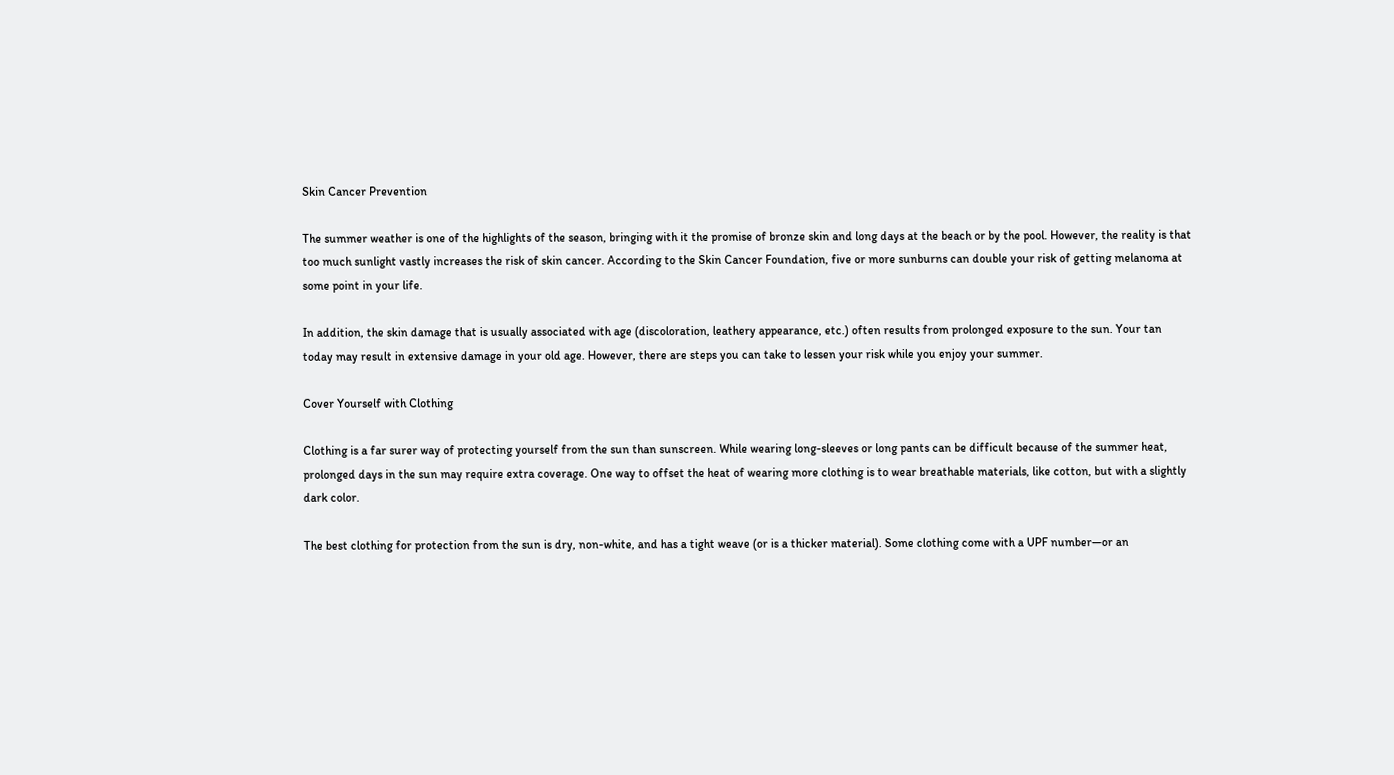Skin Cancer Prevention

The summer weather is one of the highlights of the season, bringing with it the promise of bronze skin and long days at the beach or by the pool. However, the reality is that too much sunlight vastly increases the risk of skin cancer. According to the Skin Cancer Foundation, five or more sunburns can double your risk of getting melanoma at some point in your life.

In addition, the skin damage that is usually associated with age (discoloration, leathery appearance, etc.) often results from prolonged exposure to the sun. Your tan today may result in extensive damage in your old age. However, there are steps you can take to lessen your risk while you enjoy your summer.

Cover Yourself with Clothing

Clothing is a far surer way of protecting yourself from the sun than sunscreen. While wearing long-sleeves or long pants can be difficult because of the summer heat, prolonged days in the sun may require extra coverage. One way to offset the heat of wearing more clothing is to wear breathable materials, like cotton, but with a slightly dark color.

The best clothing for protection from the sun is dry, non-white, and has a tight weave (or is a thicker material). Some clothing come with a UPF number—or an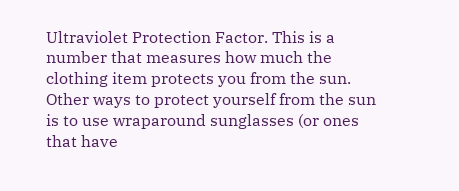Ultraviolet Protection Factor. This is a number that measures how much the clothing item protects you from the sun. Other ways to protect yourself from the sun is to use wraparound sunglasses (or ones that have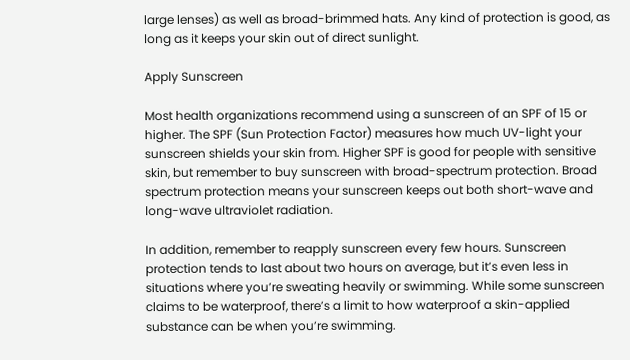large lenses) as well as broad-brimmed hats. Any kind of protection is good, as long as it keeps your skin out of direct sunlight.

Apply Sunscreen

Most health organizations recommend using a sunscreen of an SPF of 15 or higher. The SPF (Sun Protection Factor) measures how much UV-light your sunscreen shields your skin from. Higher SPF is good for people with sensitive skin, but remember to buy sunscreen with broad-spectrum protection. Broad spectrum protection means your sunscreen keeps out both short-wave and long-wave ultraviolet radiation.

In addition, remember to reapply sunscreen every few hours. Sunscreen protection tends to last about two hours on average, but it’s even less in situations where you’re sweating heavily or swimming. While some sunscreen claims to be waterproof, there’s a limit to how waterproof a skin-applied substance can be when you’re swimming.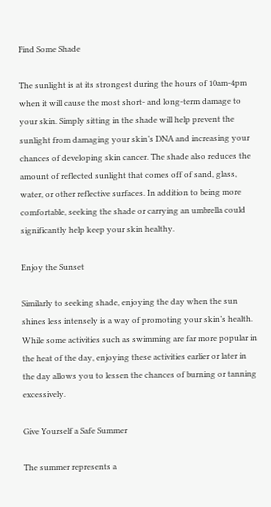Find Some Shade

The sunlight is at its strongest during the hours of 10am-4pm when it will cause the most short- and long-term damage to your skin. Simply sitting in the shade will help prevent the sunlight from damaging your skin’s DNA and increasing your chances of developing skin cancer. The shade also reduces the amount of reflected sunlight that comes off of sand, glass, water, or other reflective surfaces. In addition to being more comfortable, seeking the shade or carrying an umbrella could significantly help keep your skin healthy.

Enjoy the Sunset

Similarly to seeking shade, enjoying the day when the sun shines less intensely is a way of promoting your skin’s health. While some activities such as swimming are far more popular in the heat of the day, enjoying these activities earlier or later in the day allows you to lessen the chances of burning or tanning excessively.

Give Yourself a Safe Summer

The summer represents a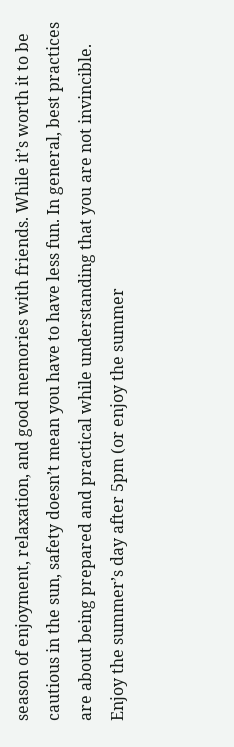season of enjoyment, relaxation, and good memories with friends. While it’s worth it to be cautious in the sun, safety doesn’t mean you have to have less fun. In general, best practices are about being prepared and practical while understanding that you are not invincible. Enjoy the summer’s day after 5pm (or enjoy the summer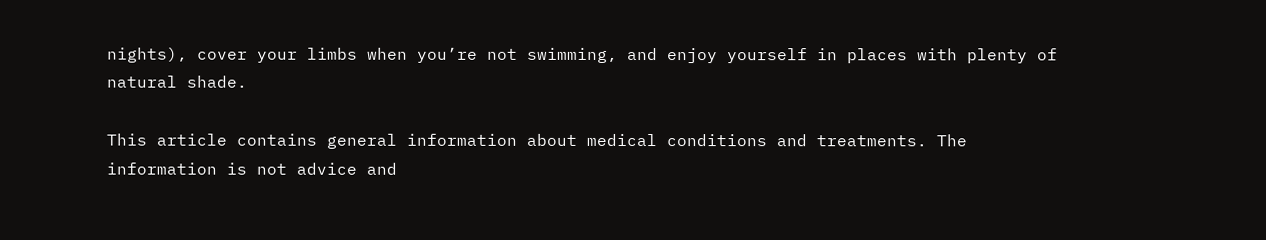nights), cover your limbs when you’re not swimming, and enjoy yourself in places with plenty of natural shade.

This article contains general information about medical conditions and treatments. The information is not advice and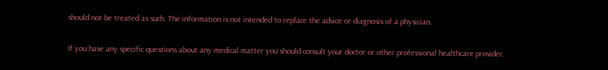should not be treated as such. The information is not intended to replace the advice or diagnosis of a physician.

If you have any specific questions about any medical matter you should consult your doctor or other professional healthcare provider.